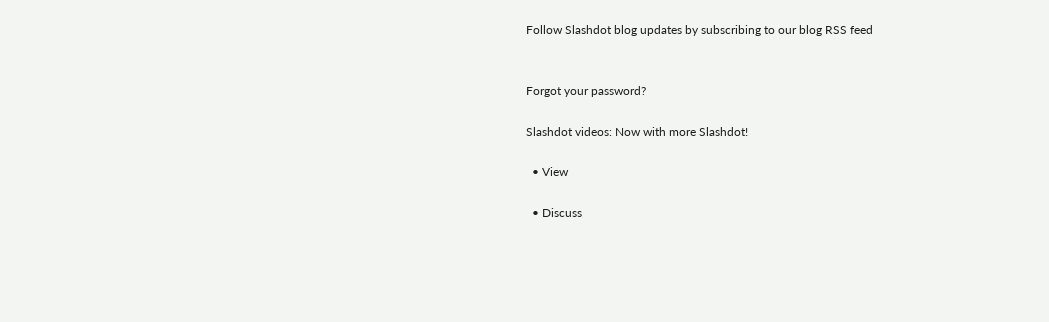Follow Slashdot blog updates by subscribing to our blog RSS feed


Forgot your password?

Slashdot videos: Now with more Slashdot!

  • View

  • Discuss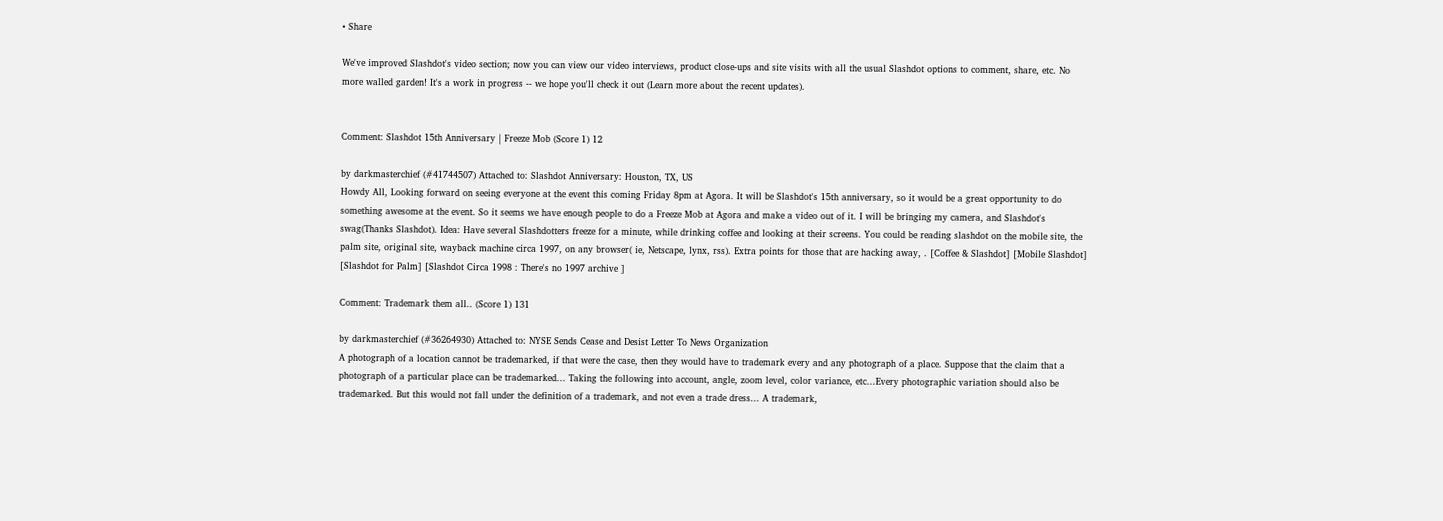• Share

We've improved Slashdot's video section; now you can view our video interviews, product close-ups and site visits with all the usual Slashdot options to comment, share, etc. No more walled garden! It's a work in progress -- we hope you'll check it out (Learn more about the recent updates).


Comment: Slashdot 15th Anniversary | Freeze Mob (Score 1) 12

by darkmasterchief (#41744507) Attached to: Slashdot Anniversary: Houston, TX, US
Howdy All, Looking forward on seeing everyone at the event this coming Friday 8pm at Agora. It will be Slashdot's 15th anniversary, so it would be a great opportunity to do something awesome at the event. So it seems we have enough people to do a Freeze Mob at Agora and make a video out of it. I will be bringing my camera, and Slashdot's swag(Thanks Slashdot). Idea: Have several Slashdotters freeze for a minute, while drinking coffee and looking at their screens. You could be reading slashdot on the mobile site, the palm site, original site, wayback machine circa 1997, on any browser( ie, Netscape, lynx, rss). Extra points for those that are hacking away, . [Coffee & Slashdot] [Mobile Slashdot] [Slashdot for Palm] [Slashdot Circa 1998 : There's no 1997 archive ]

Comment: Trademark them all.. (Score 1) 131

by darkmasterchief (#36264930) Attached to: NYSE Sends Cease and Desist Letter To News Organization
A photograph of a location cannot be trademarked, if that were the case, then they would have to trademark every and any photograph of a place. Suppose that the claim that a photograph of a particular place can be trademarked... Taking the following into account, angle, zoom level, color variance, etc...Every photographic variation should also be trademarked. But this would not fall under the definition of a trademark, and not even a trade dress... A trademark,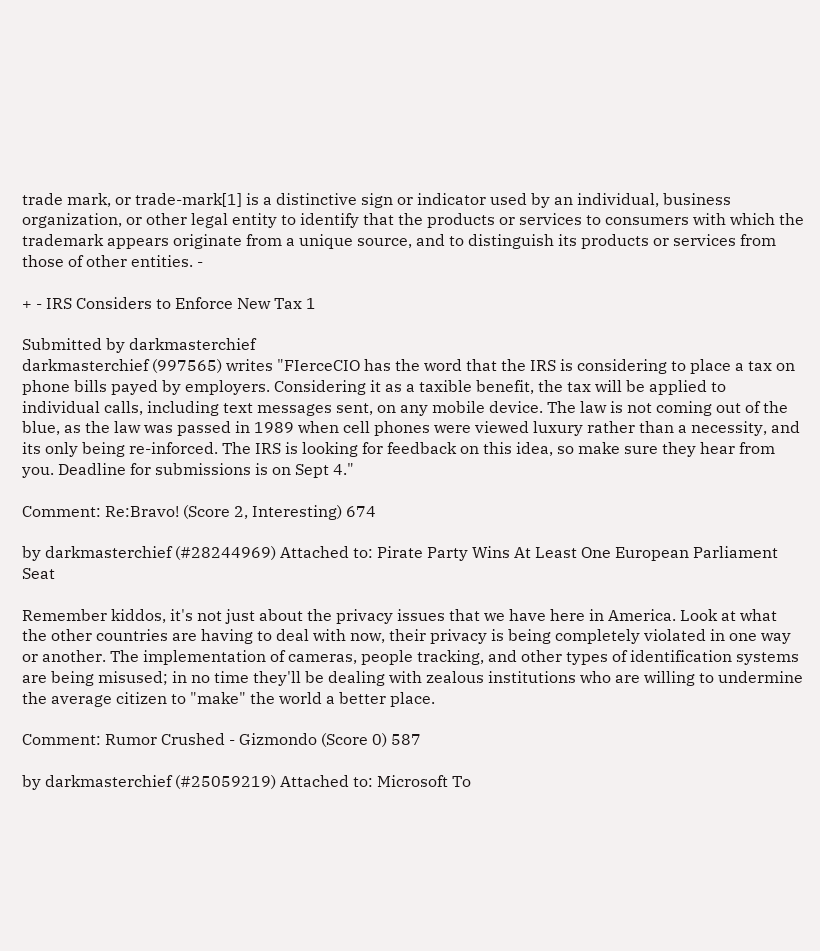trade mark, or trade-mark[1] is a distinctive sign or indicator used by an individual, business organization, or other legal entity to identify that the products or services to consumers with which the trademark appears originate from a unique source, and to distinguish its products or services from those of other entities. -

+ - IRS Considers to Enforce New Tax 1

Submitted by darkmasterchief
darkmasterchief (997565) writes "FIerceCIO has the word that the IRS is considering to place a tax on phone bills payed by employers. Considering it as a taxible benefit, the tax will be applied to individual calls, including text messages sent, on any mobile device. The law is not coming out of the blue, as the law was passed in 1989 when cell phones were viewed luxury rather than a necessity, and its only being re-inforced. The IRS is looking for feedback on this idea, so make sure they hear from you. Deadline for submissions is on Sept 4."

Comment: Re:Bravo! (Score 2, Interesting) 674

by darkmasterchief (#28244969) Attached to: Pirate Party Wins At Least One European Parliament Seat

Remember kiddos, it's not just about the privacy issues that we have here in America. Look at what the other countries are having to deal with now, their privacy is being completely violated in one way or another. The implementation of cameras, people tracking, and other types of identification systems are being misused; in no time they'll be dealing with zealous institutions who are willing to undermine the average citizen to "make" the world a better place.

Comment: Rumor Crushed - Gizmondo (Score 0) 587

by darkmasterchief (#25059219) Attached to: Microsoft To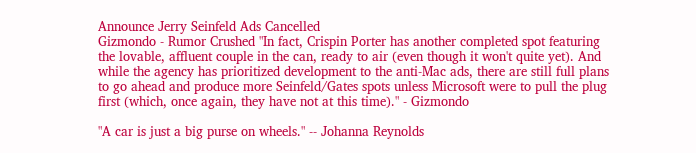Announce Jerry Seinfeld Ads Cancelled
Gizmondo - Rumor Crushed "In fact, Crispin Porter has another completed spot featuring the lovable, affluent couple in the can, ready to air (even though it won't quite yet). And while the agency has prioritized development to the anti-Mac ads, there are still full plans to go ahead and produce more Seinfeld/Gates spots unless Microsoft were to pull the plug first (which, once again, they have not at this time)." - Gizmondo

"A car is just a big purse on wheels." -- Johanna Reynolds